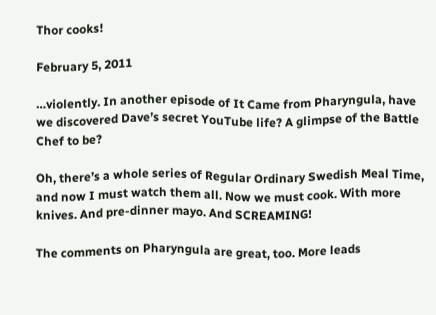Thor cooks!

February 5, 2011

…violently. In another episode of It Came from Pharyngula, have we discovered Dave’s secret YouTube life? A glimpse of the Battle Chef to be?

Oh, there’s a whole series of Regular Ordinary Swedish Meal Time, and now I must watch them all. Now we must cook. With more knives. And pre-dinner mayo. And SCREAMING!

The comments on Pharyngula are great, too. More leads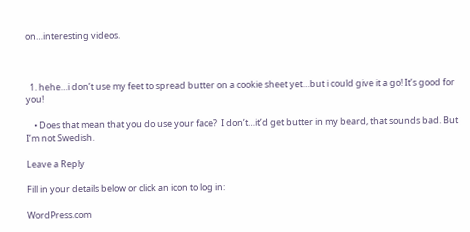on…interesting videos.



  1. hehe…i don’t use my feet to spread butter on a cookie sheet yet…but i could give it a go! It’s good for you!

    • Does that mean that you do use your face?  I don’t…it’d get butter in my beard, that sounds bad. But I’m not Swedish.

Leave a Reply

Fill in your details below or click an icon to log in:

WordPress.com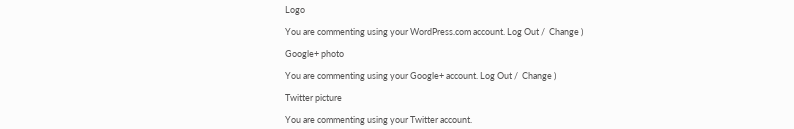Logo

You are commenting using your WordPress.com account. Log Out /  Change )

Google+ photo

You are commenting using your Google+ account. Log Out /  Change )

Twitter picture

You are commenting using your Twitter account.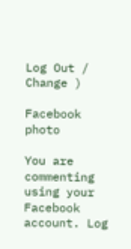Log Out /  Change )

Facebook photo

You are commenting using your Facebook account. Log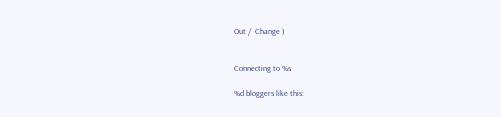Out /  Change )


Connecting to %s

%d bloggers like this: